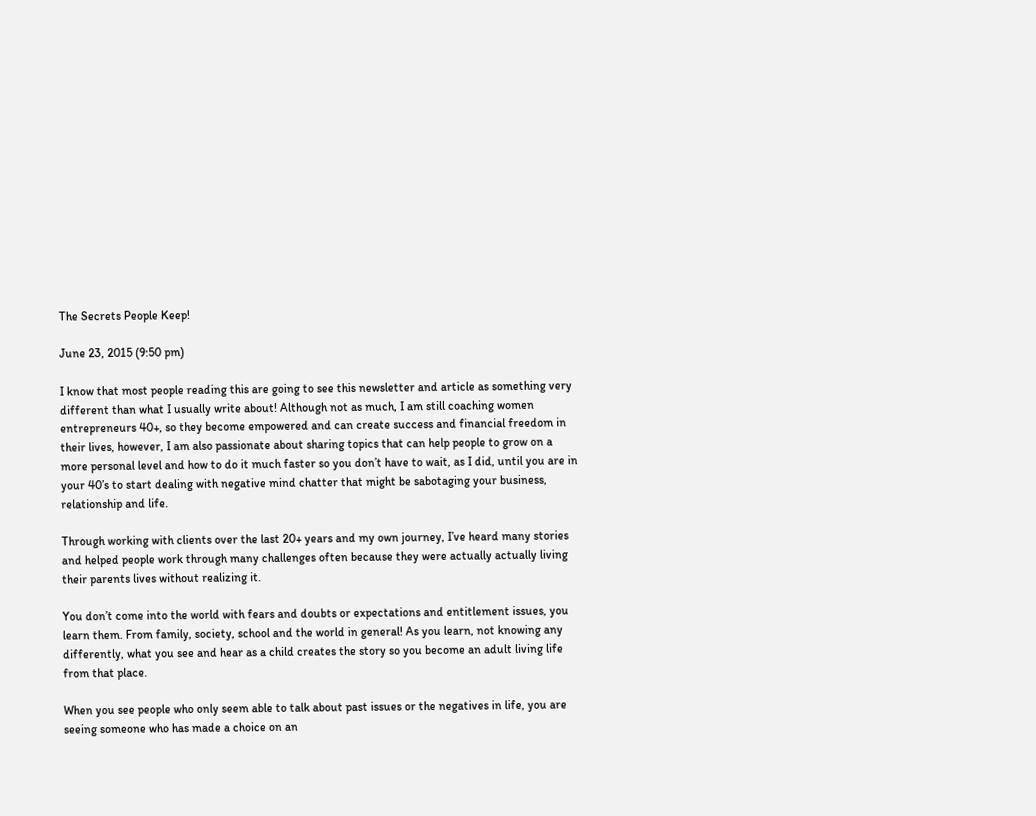The Secrets People Keep!

June 23, 2015 (9:50 pm)

I know that most people reading this are going to see this newsletter and article as something very different than what I usually write about! Although not as much, I am still coaching women entrepreneurs 40+, so they become empowered and can create success and financial freedom in their lives, however, I am also passionate about sharing topics that can help people to grow on a more personal level and how to do it much faster so you don’t have to wait, as I did, until you are in your 40’s to start dealing with negative mind chatter that might be sabotaging your business, relationship and life.

Through working with clients over the last 20+ years and my own journey, I’ve heard many stories and helped people work through many challenges often because they were actually actually living their parents lives without realizing it.

You don’t come into the world with fears and doubts or expectations and entitlement issues, you learn them. From family, society, school and the world in general! As you learn, not knowing any differently, what you see and hear as a child creates the story so you become an adult living life from that place.

When you see people who only seem able to talk about past issues or the negatives in life, you are seeing someone who has made a choice on an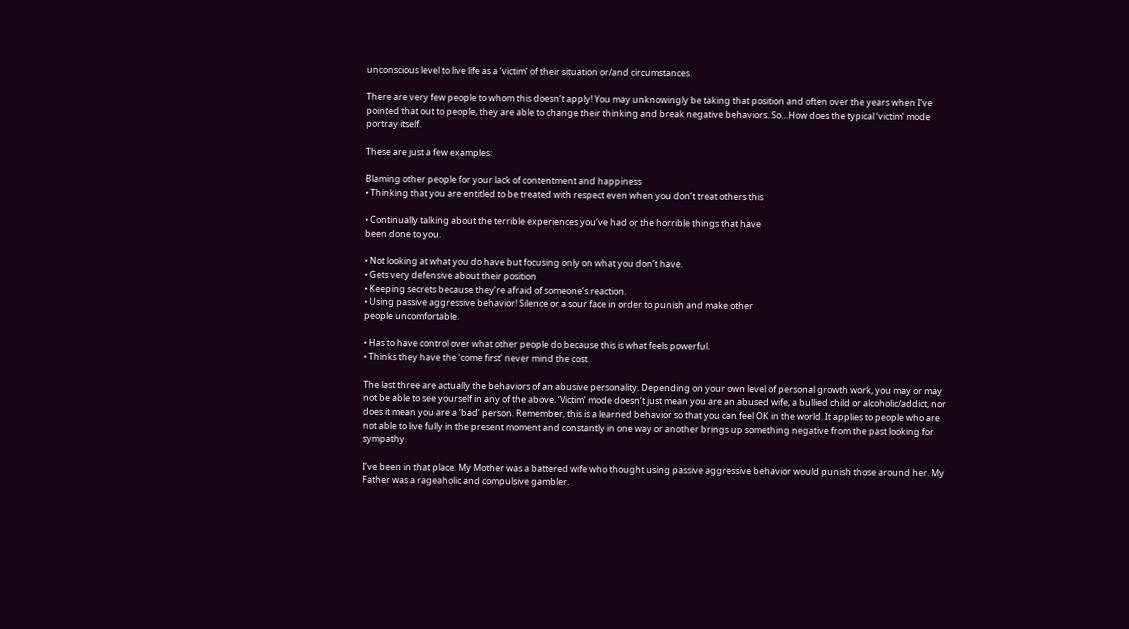unconscious level to live life as a ‘victim’ of their situation or/and circumstances.

There are very few people to whom this doesn’t apply! You may unknowingly be taking that position and often over the years when I’ve pointed that out to people, they are able to change their thinking and break negative behaviors. So…How does the typical ‘victim’ mode portray itself.

These are just a few examples:

Blaming other people for your lack of contentment and happiness
• Thinking that you are entitled to be treated with respect even when you don’t treat others this

• Continually talking about the terrible experiences you’ve had or the horrible things that have
been done to you.

• Not looking at what you do have but focusing only on what you don’t have.
• Gets very defensive about their position
• Keeping secrets because they’re afraid of someone’s reaction.
• Using passive aggressive behavior! Silence or a sour face in order to punish and make other
people uncomfortable.

• Has to have control over what other people do because this is what feels powerful.
• Thinks they have the ‘come first’ never mind the cost.

The last three are actually the behaviors of an abusive personality. Depending on your own level of personal growth work, you may or may not be able to see yourself in any of the above. ‘Victim’ mode doesn’t just mean you are an abused wife, a bullied child or alcoholic/addict, nor does it mean you are a ‘bad’ person. Remember, this is a learned behavior so that you can feel OK in the world. It applies to people who are not able to live fully in the present moment and constantly in one way or another brings up something negative from the past looking for sympathy.

I’ve been in that place. My Mother was a battered wife who thought using passive aggressive behavior would punish those around her. My Father was a rageaholic and compulsive gambler.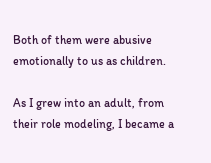Both of them were abusive emotionally to us as children.

As I grew into an adult, from their role modeling, I became a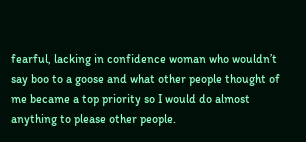fearful, lacking in confidence woman who wouldn’t say boo to a goose and what other people thought of me became a top priority so I would do almost anything to please other people.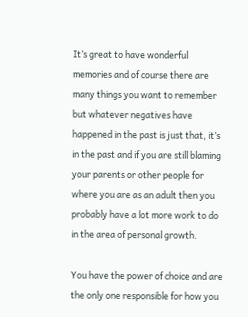It’s great to have wonderful memories and of course there are many things you want to remember but whatever negatives have happened in the past is just that, it’s in the past and if you are still blaming your parents or other people for where you are as an adult then you probably have a lot more work to do in the area of personal growth.

You have the power of choice and are the only one responsible for how you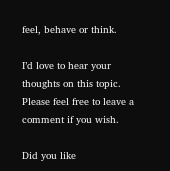feel, behave or think.

I’d love to hear your thoughts on this topic.  Please feel free to leave a comment if you wish.

Did you like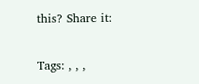this? Share it:

Tags: , , ,